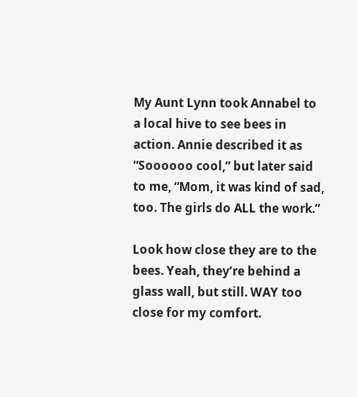My Aunt Lynn took Annabel to a local hive to see bees in action. Annie described it as “Soooooo cool,” but later said to me, “Mom, it was kind of sad, too. The girls do ALL the work.”

Look how close they are to the bees. Yeah, they’re behind a glass wall, but still. WAY too close for my comfort.